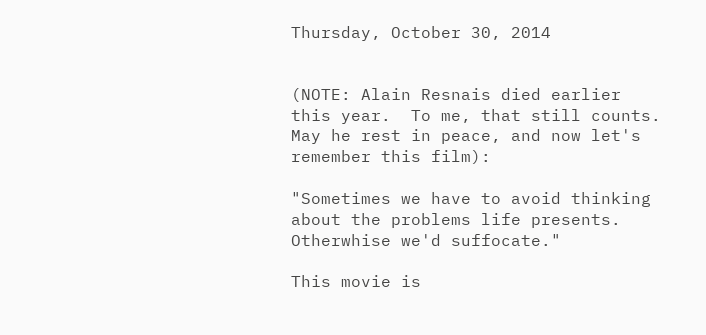Thursday, October 30, 2014


(NOTE: Alain Resnais died earlier this year.  To me, that still counts.  May he rest in peace, and now let's remember this film):

"Sometimes we have to avoid thinking about the problems life presents. Otherwhise we'd suffocate."

This movie is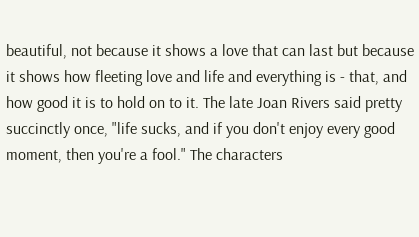beautiful, not because it shows a love that can last but because it shows how fleeting love and life and everything is - that, and how good it is to hold on to it. The late Joan Rivers said pretty succinctly once, "life sucks, and if you don't enjoy every good moment, then you're a fool." The characters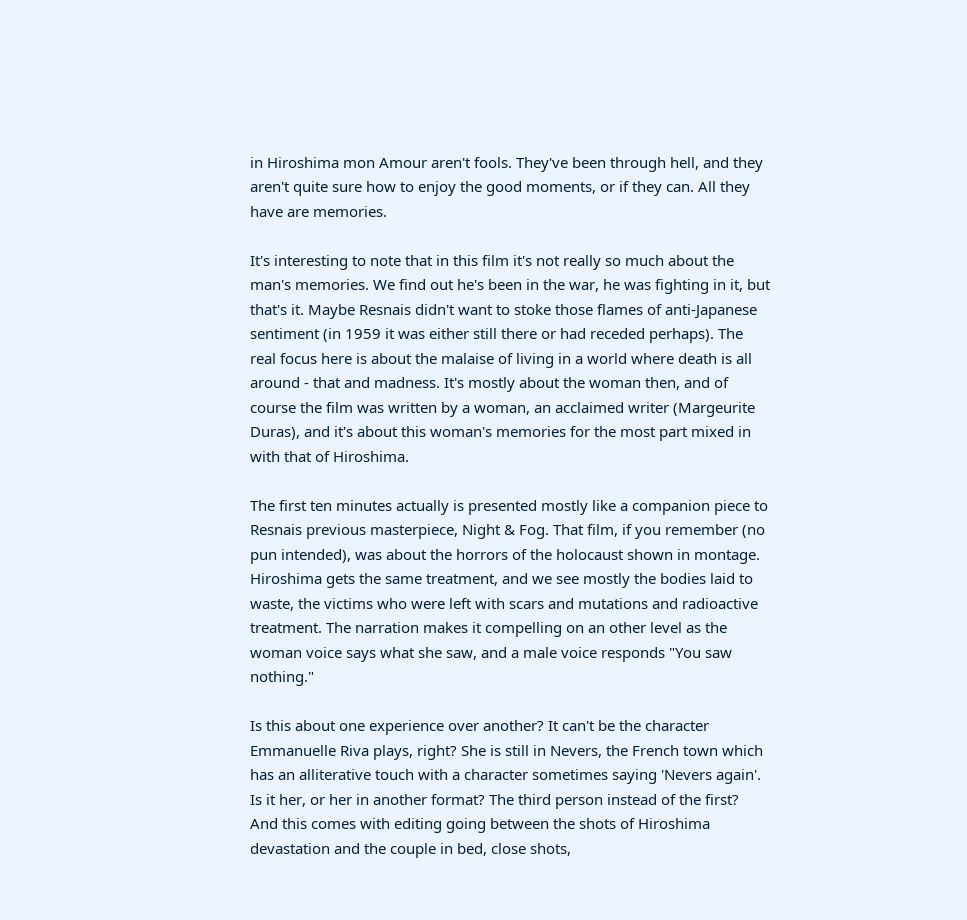in Hiroshima mon Amour aren't fools. They've been through hell, and they aren't quite sure how to enjoy the good moments, or if they can. All they have are memories.

It's interesting to note that in this film it's not really so much about the man's memories. We find out he's been in the war, he was fighting in it, but that's it. Maybe Resnais didn't want to stoke those flames of anti-Japanese sentiment (in 1959 it was either still there or had receded perhaps). The real focus here is about the malaise of living in a world where death is all around - that and madness. It's mostly about the woman then, and of course the film was written by a woman, an acclaimed writer (Margeurite Duras), and it's about this woman's memories for the most part mixed in with that of Hiroshima.

The first ten minutes actually is presented mostly like a companion piece to Resnais previous masterpiece, Night & Fog. That film, if you remember (no pun intended), was about the horrors of the holocaust shown in montage. Hiroshima gets the same treatment, and we see mostly the bodies laid to waste, the victims who were left with scars and mutations and radioactive treatment. The narration makes it compelling on an other level as the woman voice says what she saw, and a male voice responds "You saw nothing."

Is this about one experience over another? It can't be the character Emmanuelle Riva plays, right? She is still in Nevers, the French town which has an alliterative touch with a character sometimes saying 'Nevers again'. Is it her, or her in another format? The third person instead of the first? And this comes with editing going between the shots of Hiroshima devastation and the couple in bed, close shots,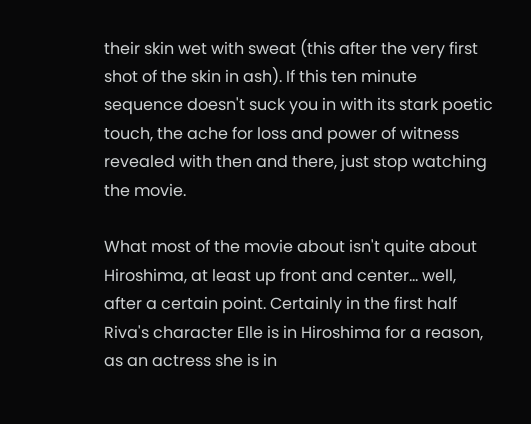their skin wet with sweat (this after the very first shot of the skin in ash). If this ten minute sequence doesn't suck you in with its stark poetic touch, the ache for loss and power of witness revealed with then and there, just stop watching the movie.

What most of the movie about isn't quite about Hiroshima, at least up front and center... well, after a certain point. Certainly in the first half Riva's character Elle is in Hiroshima for a reason, as an actress she is in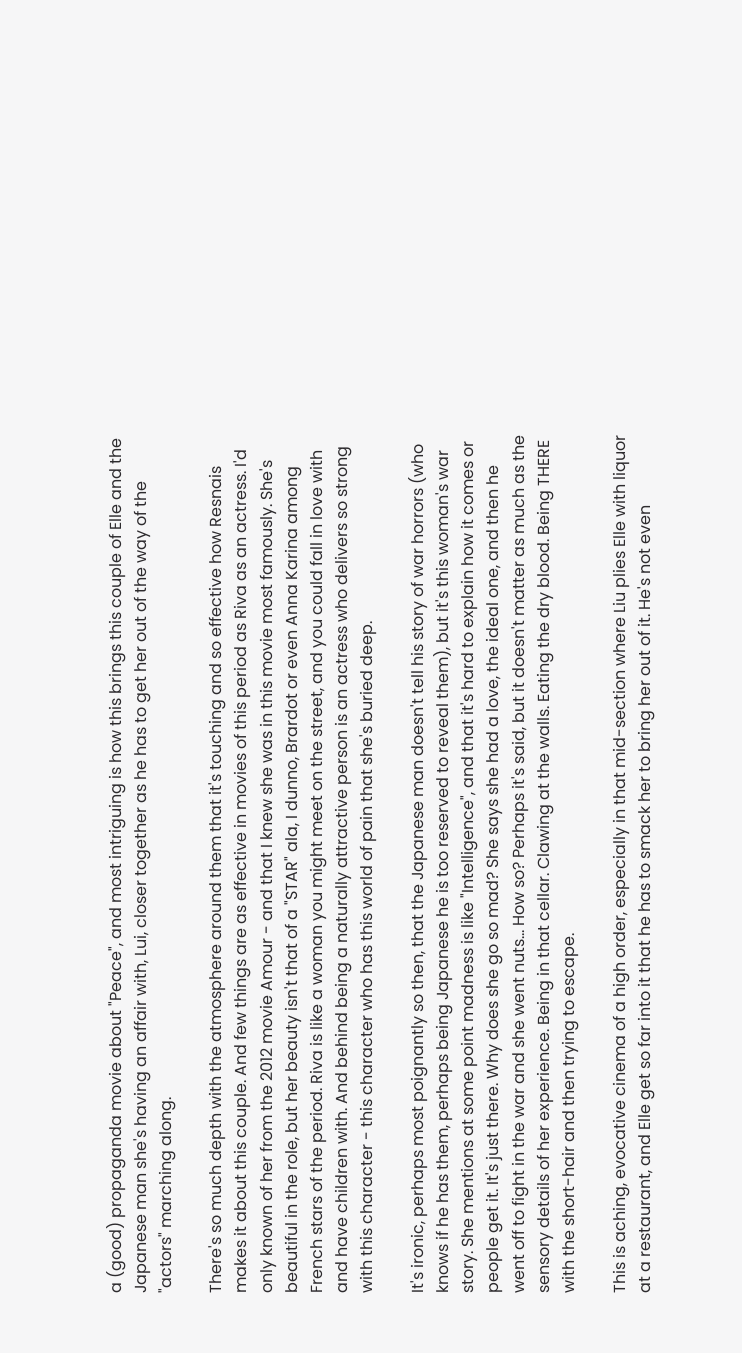a (good) propaganda movie about "Peace", and most intriguing is how this brings this couple of Elle and the Japanese man she's having an affair with, Lui, closer together as he has to get her out of the way of the "actors" marching along.

There's so much depth with the atmosphere around them that it's touching and so effective how Resnais makes it about this couple. And few things are as effective in movies of this period as Riva as an actress. I'd only known of her from the 2012 movie Amour - and that I knew she was in this movie most famously. She's beautiful in the role, but her beauty isn't that of a "STAR" ala, I dunno, Brardot or even Anna Karina among French stars of the period. Riva is like a woman you might meet on the street, and you could fall in love with and have children with. And behind being a naturally attractive person is an actress who delivers so strong with this character - this character who has this world of pain that she's buried deep.

It's ironic, perhaps most poignantly so then, that the Japanese man doesn't tell his story of war horrors (who knows if he has them, perhaps being Japanese he is too reserved to reveal them), but it's this woman's war story. She mentions at some point madness is like "Intelligence", and that it's hard to explain how it comes or people get it. It's just there. Why does she go so mad? She says she had a love, the ideal one, and then he went off to fight in the war and she went nuts... How so? Perhaps it's said, but it doesn't matter as much as the sensory details of her experience. Being in that cellar. Clawing at the walls. Eating the dry blood. Being THERE with the short-hair and then trying to escape.

This is aching, evocative cinema of a high order, especially in that mid-section where Liu plies Elle with liquor at a restaurant, and Elle get so far into it that he has to smack her to bring her out of it. He's not even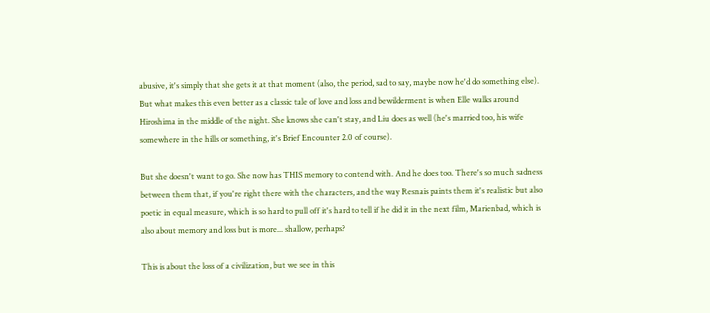abusive, it's simply that she gets it at that moment (also, the period, sad to say, maybe now he'd do something else). But what makes this even better as a classic tale of love and loss and bewilderment is when Elle walks around Hiroshima in the middle of the night. She knows she can't stay, and Liu does as well (he's married too, his wife somewhere in the hills or something, it's Brief Encounter 2.0 of course).

But she doesn't want to go. She now has THIS memory to contend with. And he does too. There's so much sadness between them that, if you're right there with the characters, and the way Resnais paints them it's realistic but also poetic in equal measure, which is so hard to pull off it's hard to tell if he did it in the next film, Marienbad, which is also about memory and loss but is more... shallow, perhaps?

This is about the loss of a civilization, but we see in this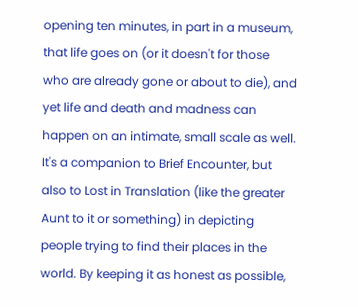opening ten minutes, in part in a museum, that life goes on (or it doesn't for those who are already gone or about to die), and yet life and death and madness can happen on an intimate, small scale as well. It's a companion to Brief Encounter, but also to Lost in Translation (like the greater Aunt to it or something) in depicting people trying to find their places in the world. By keeping it as honest as possible,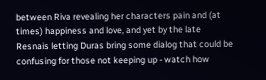between Riva revealing her characters pain and (at times) happiness and love, and yet by the late Resnais letting Duras bring some dialog that could be confusing for those not keeping up - watch how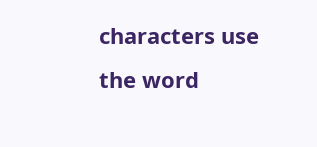characters use the word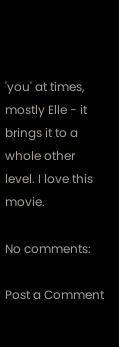'you' at times, mostly Elle - it brings it to a whole other level. I love this movie.

No comments:

Post a Comment